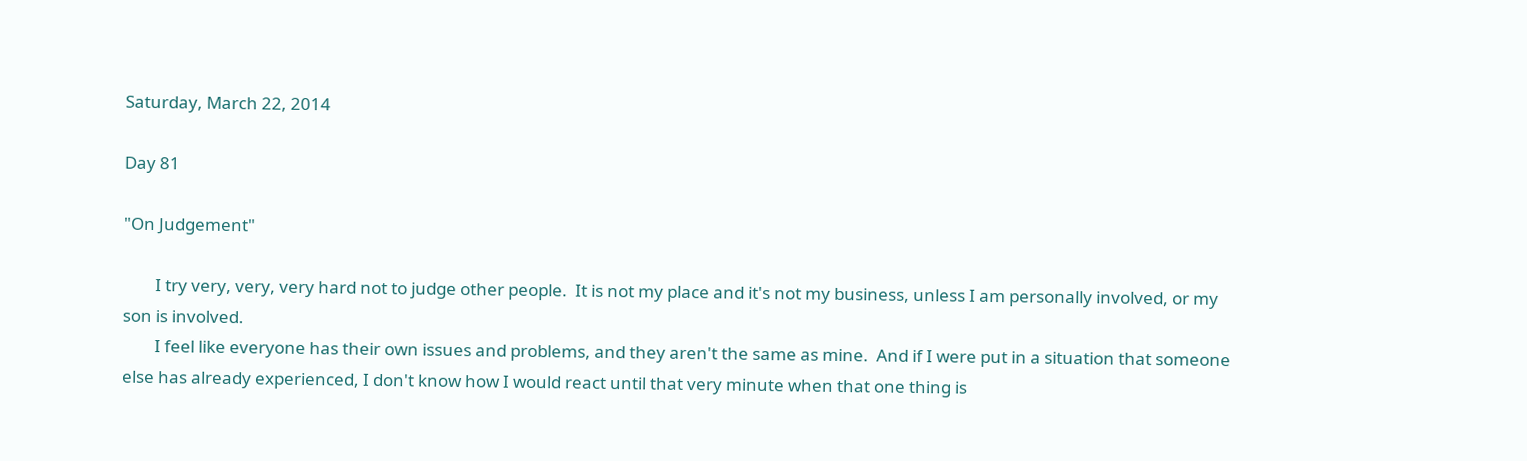Saturday, March 22, 2014

Day 81

"On Judgement"

        I try very, very, very hard not to judge other people.  It is not my place and it's not my business, unless I am personally involved, or my son is involved.
        I feel like everyone has their own issues and problems, and they aren't the same as mine.  And if I were put in a situation that someone else has already experienced, I don't know how I would react until that very minute when that one thing is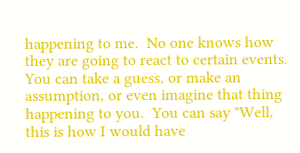happening to me.  No one knows how they are going to react to certain events.  You can take a guess, or make an assumption, or even imagine that thing happening to you.  You can say "Well, this is how I would have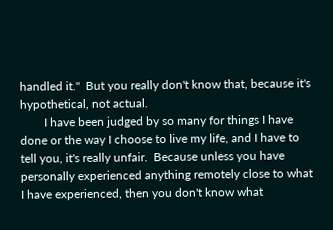handled it."  But you really don't know that, because it's hypothetical, not actual.
        I have been judged by so many for things I have done or the way I choose to live my life, and I have to tell you, it's really unfair.  Because unless you have personally experienced anything remotely close to what I have experienced, then you don't know what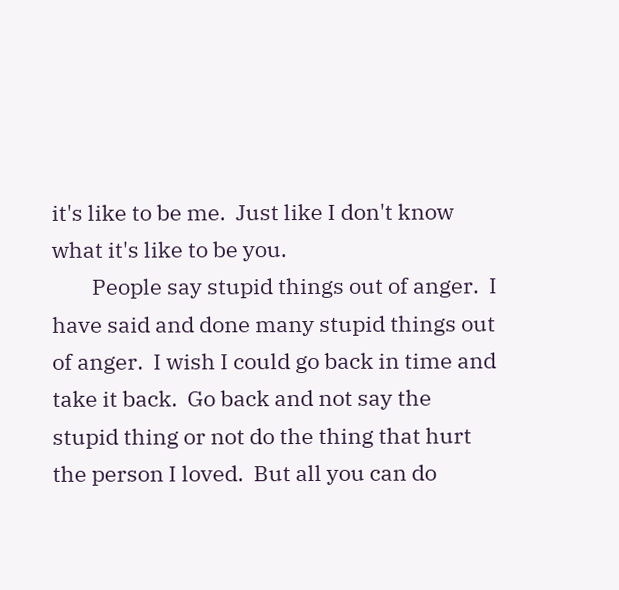it's like to be me.  Just like I don't know what it's like to be you.
        People say stupid things out of anger.  I have said and done many stupid things out of anger.  I wish I could go back in time and take it back.  Go back and not say the stupid thing or not do the thing that hurt the person I loved.  But all you can do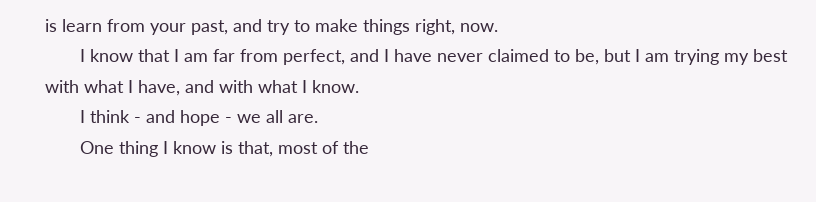is learn from your past, and try to make things right, now.
       I know that I am far from perfect, and I have never claimed to be, but I am trying my best with what I have, and with what I know.
       I think - and hope - we all are.
       One thing I know is that, most of the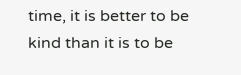time, it is better to be kind than it is to be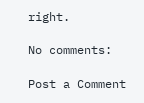right.

No comments:

Post a Comment